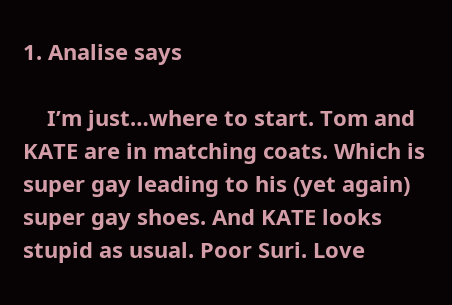1. Analise says

    I’m just…where to start. Tom and KATE are in matching coats. Which is super gay leading to his (yet again) super gay shoes. And KATE looks stupid as usual. Poor Suri. Love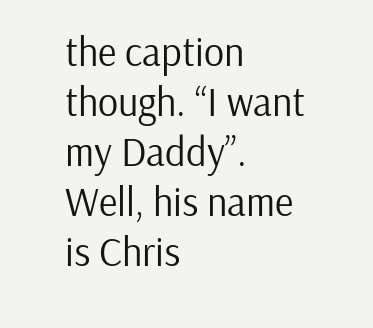the caption though. “I want my Daddy”. Well, his name is Chris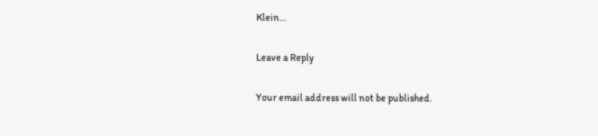Klein…

Leave a Reply

Your email address will not be published.